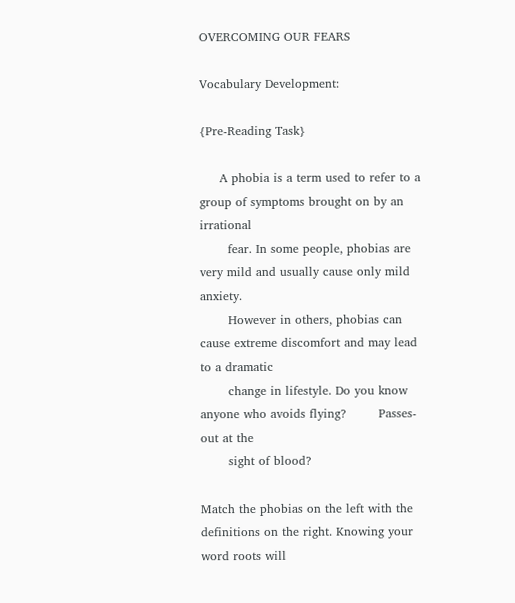OVERCOMING OUR FEARS

Vocabulary Development:

{Pre-Reading Task}

     A phobia is a term used to refer to a group of symptoms brought on by an irrational
       fear. In some people, phobias are very mild and usually cause only mild anxiety.
       However in others, phobias can cause extreme discomfort and may lead to a dramatic
       change in lifestyle. Do you know anyone who avoids flying?        Passes-out at the
       sight of blood?

Match the phobias on the left with the definitions on the right. Knowing your word roots will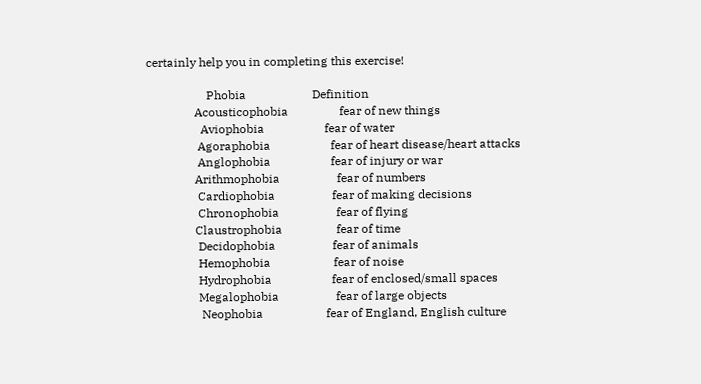certainly help you in completing this exercise!

                    Phobia                      Definition
                Acousticophobia                 fear of new things
                  Aviophobia                    fear of water
                 Agoraphobia                    fear of heart disease/heart attacks
                 Anglophobia                    fear of injury or war
                Arithmophobia                   fear of numbers
                 Cardiophobia                   fear of making decisions
                 Chronophobia                   fear of flying
                Claustrophobia                  fear of time
                 Decidophobia                   fear of animals
                 Hemophobia                     fear of noise
                 Hydrophobia                    fear of enclosed/small spaces
                 Megalophobia                   fear of large objects
                  Neophobia                     fear of England, English culture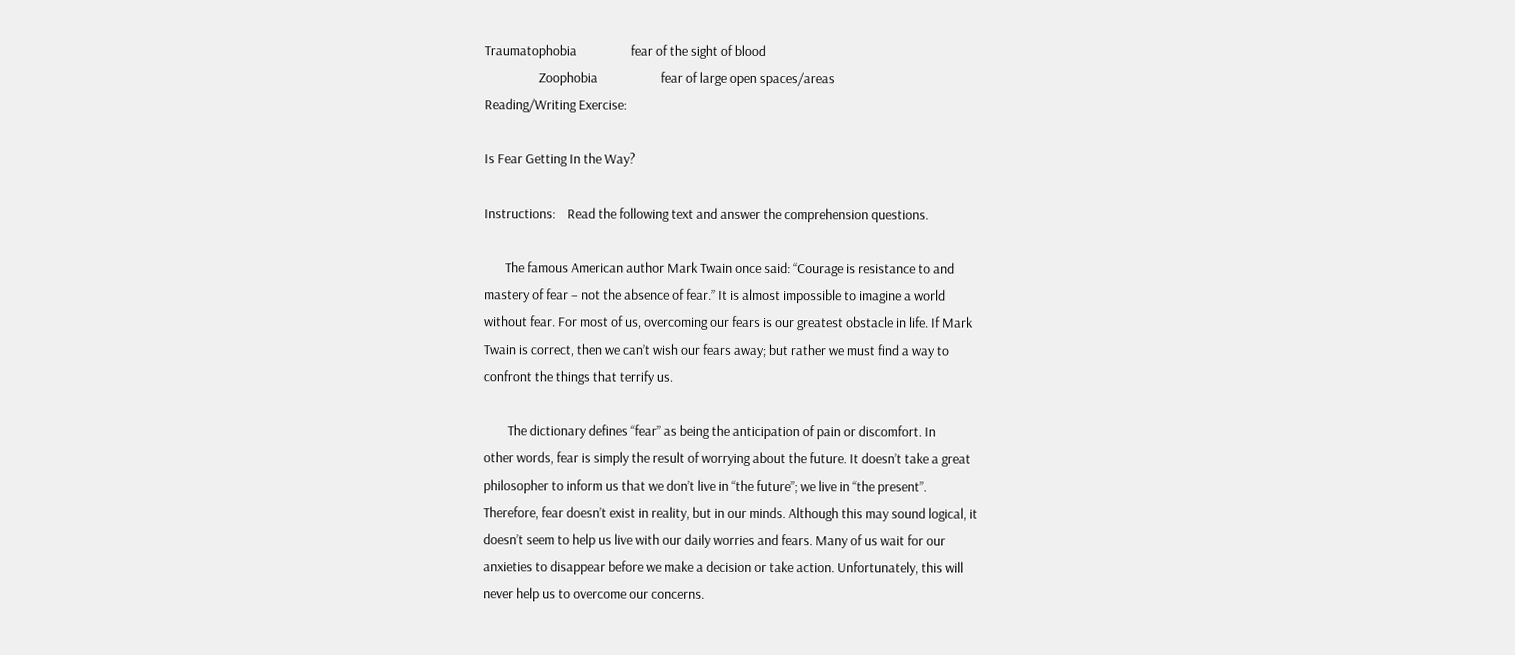Traumatophobia                  fear of the sight of blood
                  Zoophobia                     fear of large open spaces/areas
Reading/Writing Exercise:

Is Fear Getting In the Way?

Instructions:    Read the following text and answer the comprehension questions.

       The famous American author Mark Twain once said: “Courage is resistance to and
mastery of fear – not the absence of fear.” It is almost impossible to imagine a world
without fear. For most of us, overcoming our fears is our greatest obstacle in life. If Mark
Twain is correct, then we can’t wish our fears away; but rather we must find a way to
confront the things that terrify us.

        The dictionary defines “fear” as being the anticipation of pain or discomfort. In
other words, fear is simply the result of worrying about the future. It doesn’t take a great
philosopher to inform us that we don’t live in “the future”; we live in “the present”.
Therefore, fear doesn’t exist in reality, but in our minds. Although this may sound logical, it
doesn’t seem to help us live with our daily worries and fears. Many of us wait for our
anxieties to disappear before we make a decision or take action. Unfortunately, this will
never help us to overcome our concerns.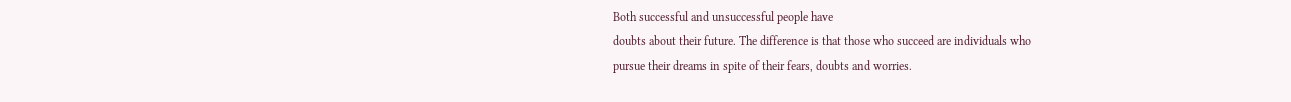Both successful and unsuccessful people have
doubts about their future. The difference is that those who succeed are individuals who
pursue their dreams in spite of their fears, doubts and worries.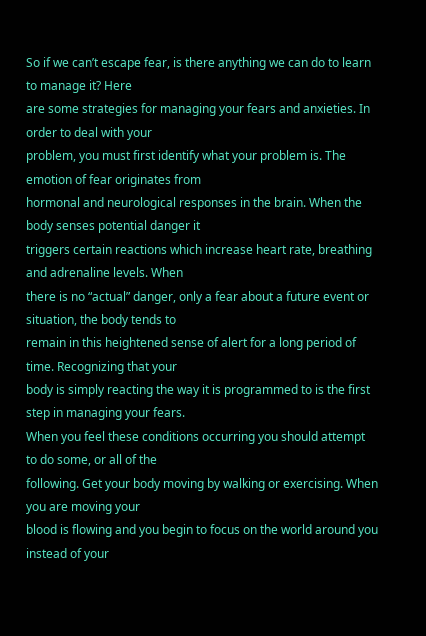So if we can’t escape fear, is there anything we can do to learn to manage it? Here
are some strategies for managing your fears and anxieties. In order to deal with your
problem, you must first identify what your problem is. The emotion of fear originates from
hormonal and neurological responses in the brain. When the body senses potential danger it
triggers certain reactions which increase heart rate, breathing and adrenaline levels. When
there is no “actual” danger, only a fear about a future event or situation, the body tends to
remain in this heightened sense of alert for a long period of time. Recognizing that your
body is simply reacting the way it is programmed to is the first step in managing your fears.
When you feel these conditions occurring you should attempt to do some, or all of the
following. Get your body moving by walking or exercising. When you are moving your
blood is flowing and you begin to focus on the world around you instead of your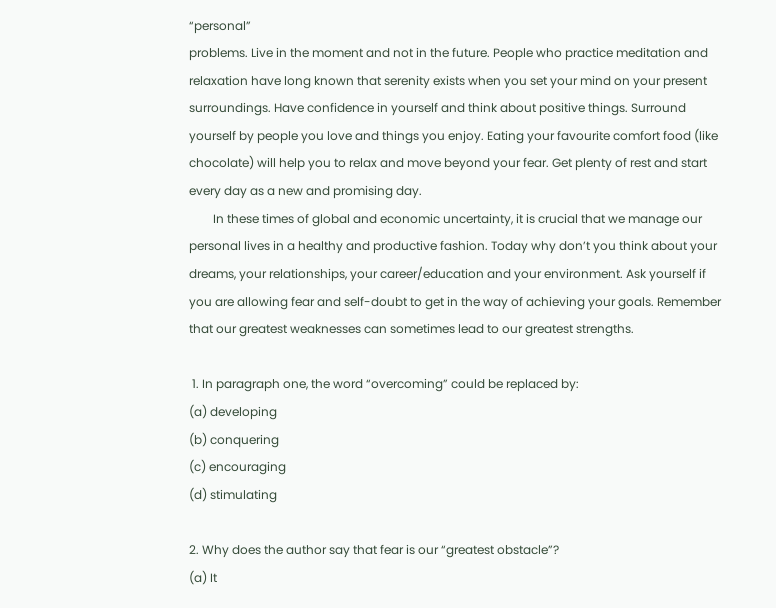“personal”
problems. Live in the moment and not in the future. People who practice meditation and
relaxation have long known that serenity exists when you set your mind on your present
surroundings. Have confidence in yourself and think about positive things. Surround
yourself by people you love and things you enjoy. Eating your favourite comfort food (like
chocolate) will help you to relax and move beyond your fear. Get plenty of rest and start
every day as a new and promising day.
        In these times of global and economic uncertainty, it is crucial that we manage our
personal lives in a healthy and productive fashion. Today why don’t you think about your
dreams, your relationships, your career/education and your environment. Ask yourself if
you are allowing fear and self-doubt to get in the way of achieving your goals. Remember
that our greatest weaknesses can sometimes lead to our greatest strengths.

 1. In paragraph one, the word “overcoming” could be replaced by:
(a) developing
(b) conquering
(c) encouraging
(d) stimulating

2. Why does the author say that fear is our “greatest obstacle”?
(a) It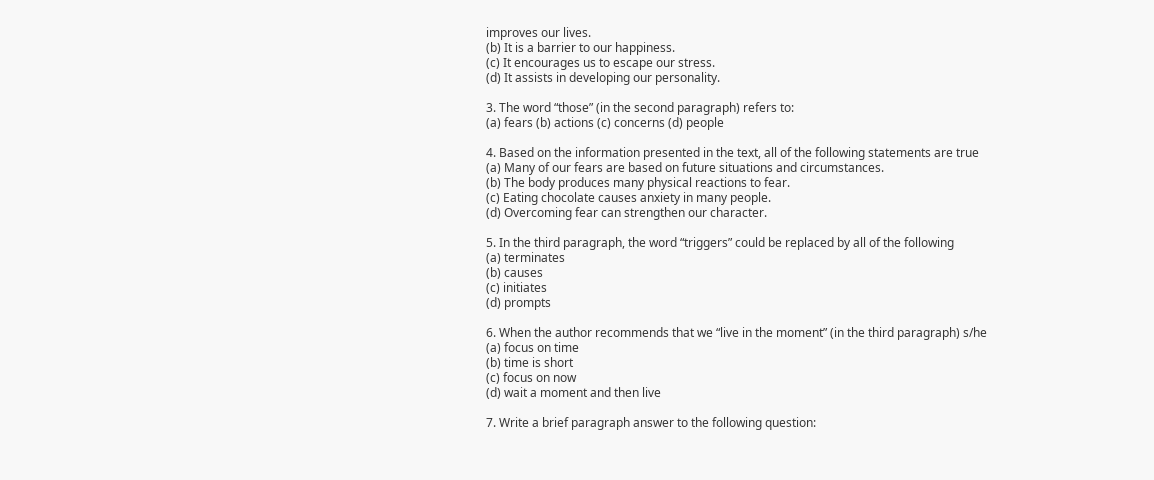improves our lives.
(b) It is a barrier to our happiness.
(c) It encourages us to escape our stress.
(d) It assists in developing our personality.

3. The word “those” (in the second paragraph) refers to:
(a) fears (b) actions (c) concerns (d) people

4. Based on the information presented in the text, all of the following statements are true
(a) Many of our fears are based on future situations and circumstances.
(b) The body produces many physical reactions to fear.
(c) Eating chocolate causes anxiety in many people.
(d) Overcoming fear can strengthen our character.

5. In the third paragraph, the word “triggers” could be replaced by all of the following
(a) terminates
(b) causes
(c) initiates
(d) prompts

6. When the author recommends that we “live in the moment” (in the third paragraph) s/he
(a) focus on time
(b) time is short
(c) focus on now
(d) wait a moment and then live

7. Write a brief paragraph answer to the following question: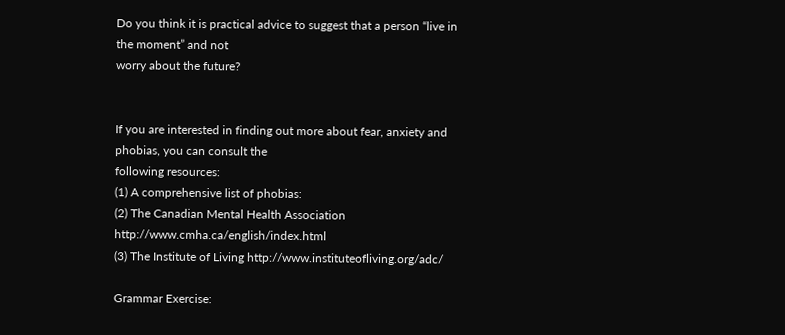Do you think it is practical advice to suggest that a person “live in the moment” and not
worry about the future?


If you are interested in finding out more about fear, anxiety and phobias, you can consult the
following resources:
(1) A comprehensive list of phobias:
(2) The Canadian Mental Health Association http://www.cmha.ca/english/index.html
(3) The Institute of Living http://www.instituteofliving.org/adc/

Grammar Exercise: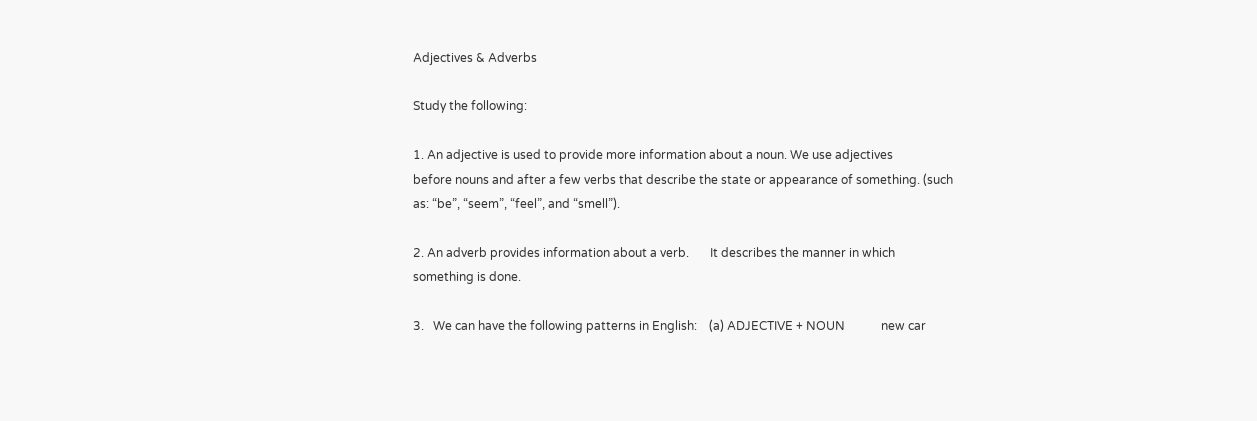Adjectives & Adverbs

Study the following:

1. An adjective is used to provide more information about a noun. We use adjectives
before nouns and after a few verbs that describe the state or appearance of something. (such
as: “be”, “seem”, “feel”, and “smell”).

2. An adverb provides information about a verb.       It describes the manner in which
something is done.

3.   We can have the following patterns in English:    (a) ADJECTIVE + NOUN            new car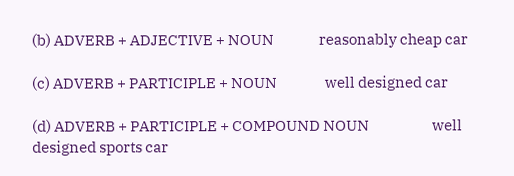(b) ADVERB + ADJECTIVE + NOUN               reasonably cheap car

(c) ADVERB + PARTICIPLE + NOUN                well designed car

(d) ADVERB + PARTICIPLE + COMPOUND NOUN                     well designed sports car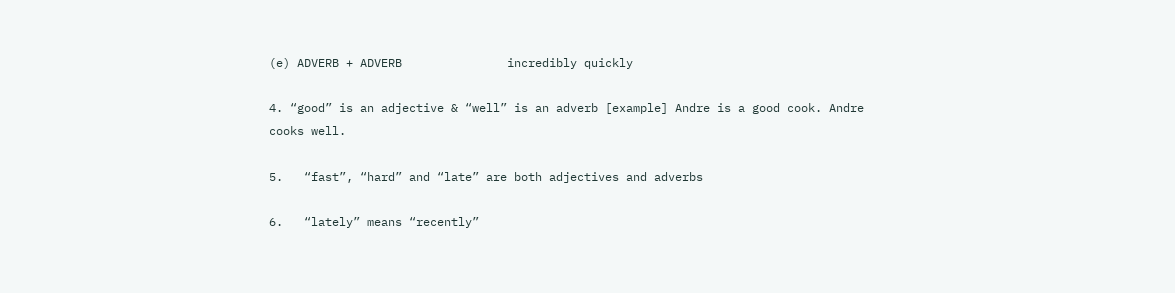(e) ADVERB + ADVERB               incredibly quickly

4. “good” is an adjective & “well” is an adverb [example] Andre is a good cook. Andre
cooks well.

5.   “fast”, “hard” and “late” are both adjectives and adverbs

6.   “lately” means “recently”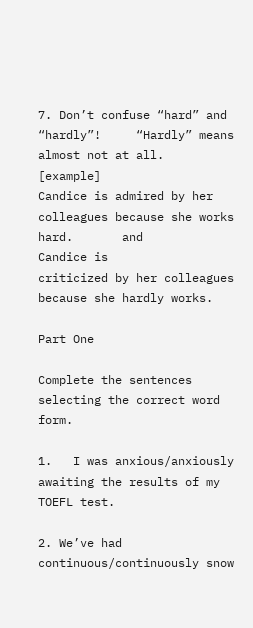7. Don’t confuse “hard” and “hardly”!     “Hardly” means almost not at all.        [example]
Candice is admired by her colleagues because she works hard.       and             Candice is
criticized by her colleagues because she hardly works.

Part One

Complete the sentences selecting the correct word form.

1.   I was anxious/anxiously awaiting the results of my TOEFL test.

2. We’ve had continuous/continuously snow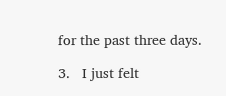for the past three days.

3.   I just felt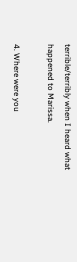terrible/terribly when I heard what happened to Marissa.

4. Where were you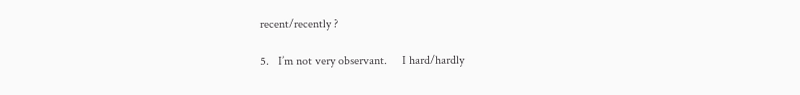recent/recently ?

5.   I’m not very observant.     I hard/hardly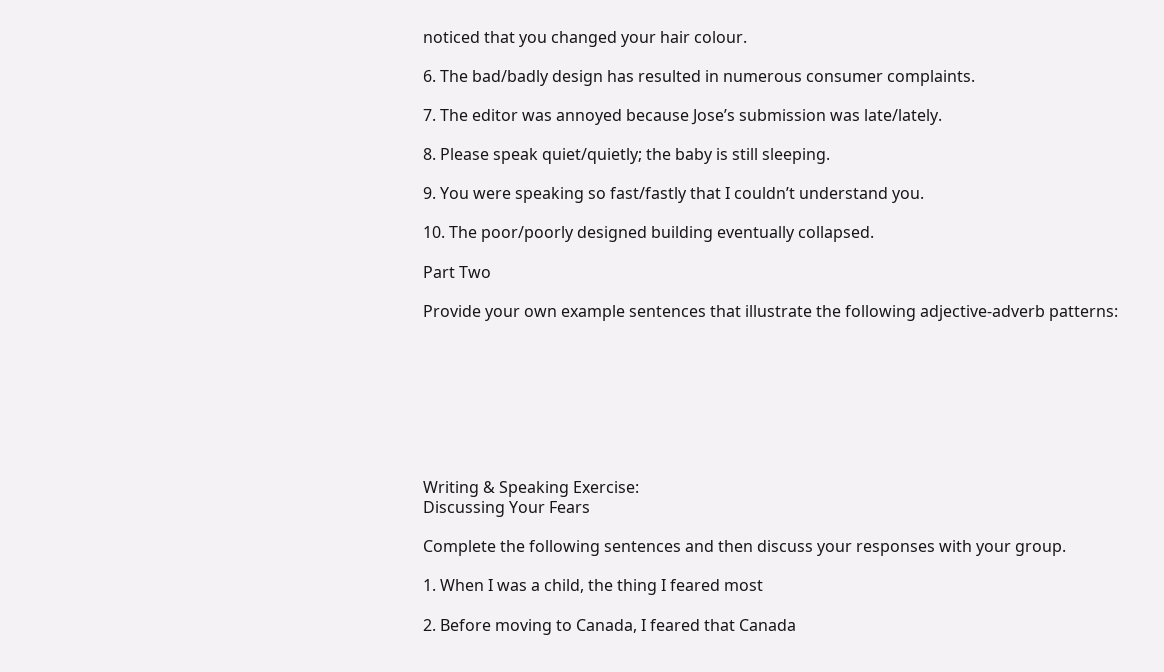noticed that you changed your hair colour.

6. The bad/badly design has resulted in numerous consumer complaints.

7. The editor was annoyed because Jose’s submission was late/lately.

8. Please speak quiet/quietly; the baby is still sleeping.

9. You were speaking so fast/fastly that I couldn’t understand you.

10. The poor/poorly designed building eventually collapsed.

Part Two

Provide your own example sentences that illustrate the following adjective-adverb patterns:








Writing & Speaking Exercise:
Discussing Your Fears

Complete the following sentences and then discuss your responses with your group.

1. When I was a child, the thing I feared most

2. Before moving to Canada, I feared that Canada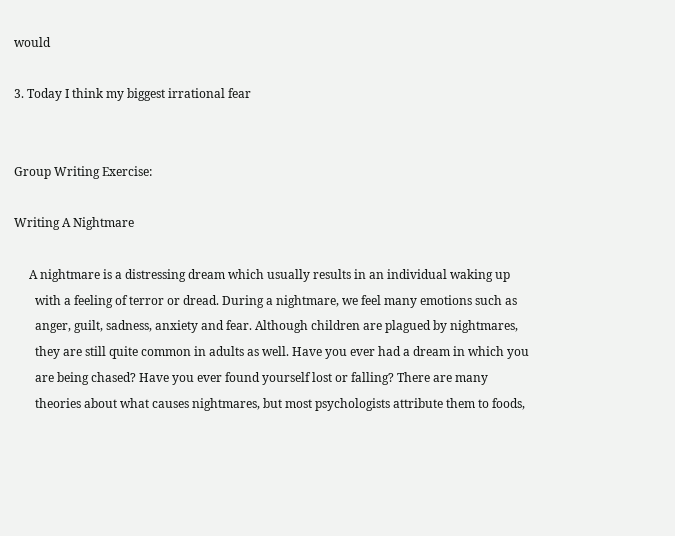would

3. Today I think my biggest irrational fear


Group Writing Exercise:

Writing A Nightmare

     A nightmare is a distressing dream which usually results in an individual waking up
       with a feeling of terror or dread. During a nightmare, we feel many emotions such as
       anger, guilt, sadness, anxiety and fear. Although children are plagued by nightmares,
       they are still quite common in adults as well. Have you ever had a dream in which you
       are being chased? Have you ever found yourself lost or falling? There are many
       theories about what causes nightmares, but most psychologists attribute them to foods,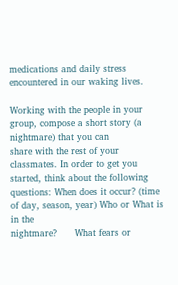medications and daily stress encountered in our waking lives.

Working with the people in your group, compose a short story (a nightmare) that you can
share with the rest of your classmates. In order to get you started, think about the following
questions: When does it occur? (time of day, season, year) Who or What is in the
nightmare?      What fears or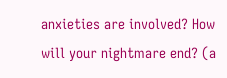anxieties are involved? How will your nightmare end? (a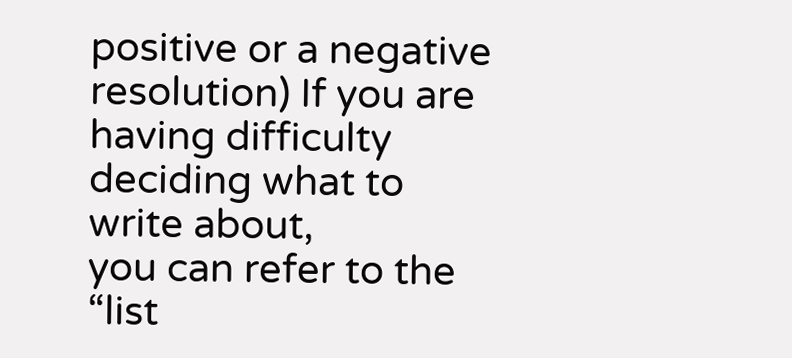positive or a negative resolution) If you are having difficulty deciding what to write about,
you can refer to the “list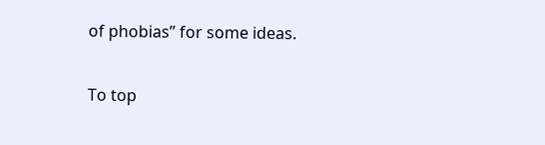of phobias” for some ideas.

To top